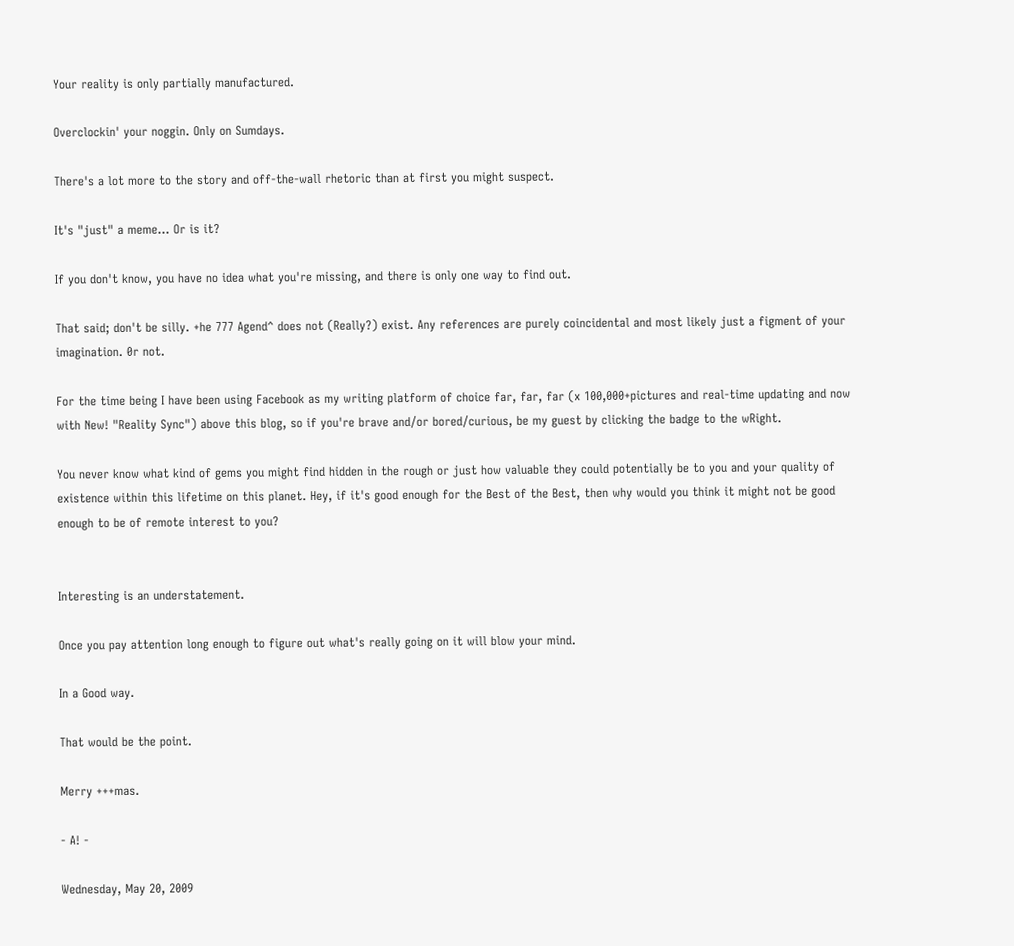Your reality is only partially manufactured.

Overclockin' your noggin. Only on Sumdays.

There's a lot more to the story and off-the-wall rhetoric than at first you might suspect.

It's "just" a meme... Or is it?

If you don't know, you have no idea what you're missing, and there is only one way to find out.

That said; don't be silly. +he 777 Agend^ does not (Really?) exist. Any references are purely coincidental and most likely just a figment of your imagination. 0r not.

For the time being I have been using Facebook as my writing platform of choice far, far, far (x 100,000+pictures and real-time updating and now with New! "Reality Sync") above this blog, so if you're brave and/or bored/curious, be my guest by clicking the badge to the wRight.

You never know what kind of gems you might find hidden in the rough or just how valuable they could potentially be to you and your quality of existence within this lifetime on this planet. Hey, if it's good enough for the Best of the Best, then why would you think it might not be good enough to be of remote interest to you?


Interesting is an understatement.

Once you pay attention long enough to figure out what's really going on it will blow your mind.

In a Good way.

That would be the point.

Merry +++mas.

- A! -

Wednesday, May 20, 2009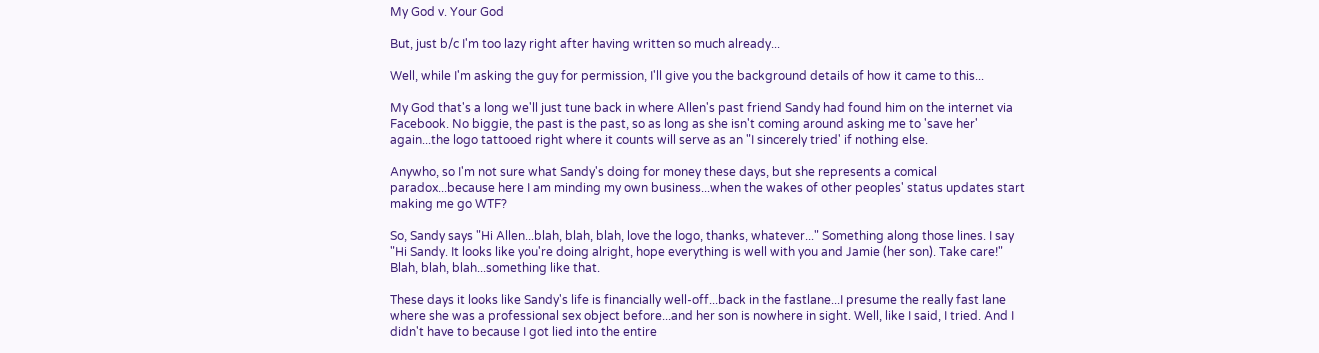My God v. Your God

But, just b/c I'm too lazy right after having written so much already...

Well, while I'm asking the guy for permission, I'll give you the background details of how it came to this...

My God that's a long we'll just tune back in where Allen's past friend Sandy had found him on the internet via Facebook. No biggie, the past is the past, so as long as she isn't coming around asking me to 'save her' again...the logo tattooed right where it counts will serve as an "I sincerely tried' if nothing else.

Anywho, so I'm not sure what Sandy's doing for money these days, but she represents a comical paradox...because here I am minding my own business...when the wakes of other peoples' status updates start making me go WTF?

So, Sandy says "Hi Allen...blah, blah, blah, love the logo, thanks, whatever..." Something along those lines. I say "Hi Sandy. It looks like you're doing alright, hope everything is well with you and Jamie (her son). Take care!" Blah, blah, blah...something like that.

These days it looks like Sandy's life is financially well-off...back in the fastlane...I presume the really fast lane where she was a professional sex object before...and her son is nowhere in sight. Well, like I said, I tried. And I didn't have to because I got lied into the entire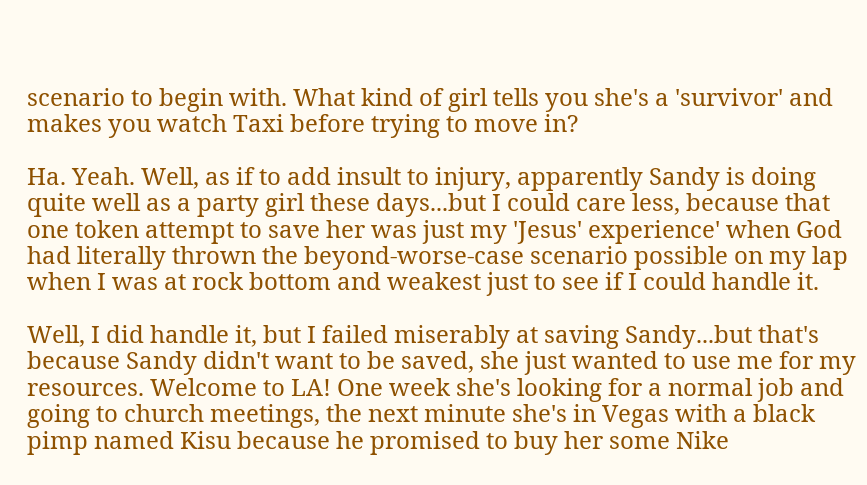scenario to begin with. What kind of girl tells you she's a 'survivor' and makes you watch Taxi before trying to move in?

Ha. Yeah. Well, as if to add insult to injury, apparently Sandy is doing quite well as a party girl these days...but I could care less, because that one token attempt to save her was just my 'Jesus' experience' when God had literally thrown the beyond-worse-case scenario possible on my lap when I was at rock bottom and weakest just to see if I could handle it.

Well, I did handle it, but I failed miserably at saving Sandy...but that's because Sandy didn't want to be saved, she just wanted to use me for my resources. Welcome to LA! One week she's looking for a normal job and going to church meetings, the next minute she's in Vegas with a black pimp named Kisu because he promised to buy her some Nike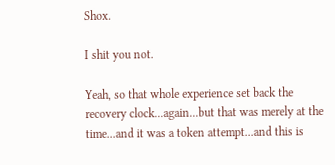Shox.

I shit you not.

Yeah, so that whole experience set back the recovery clock...again...but that was merely at the time...and it was a token attempt...and this is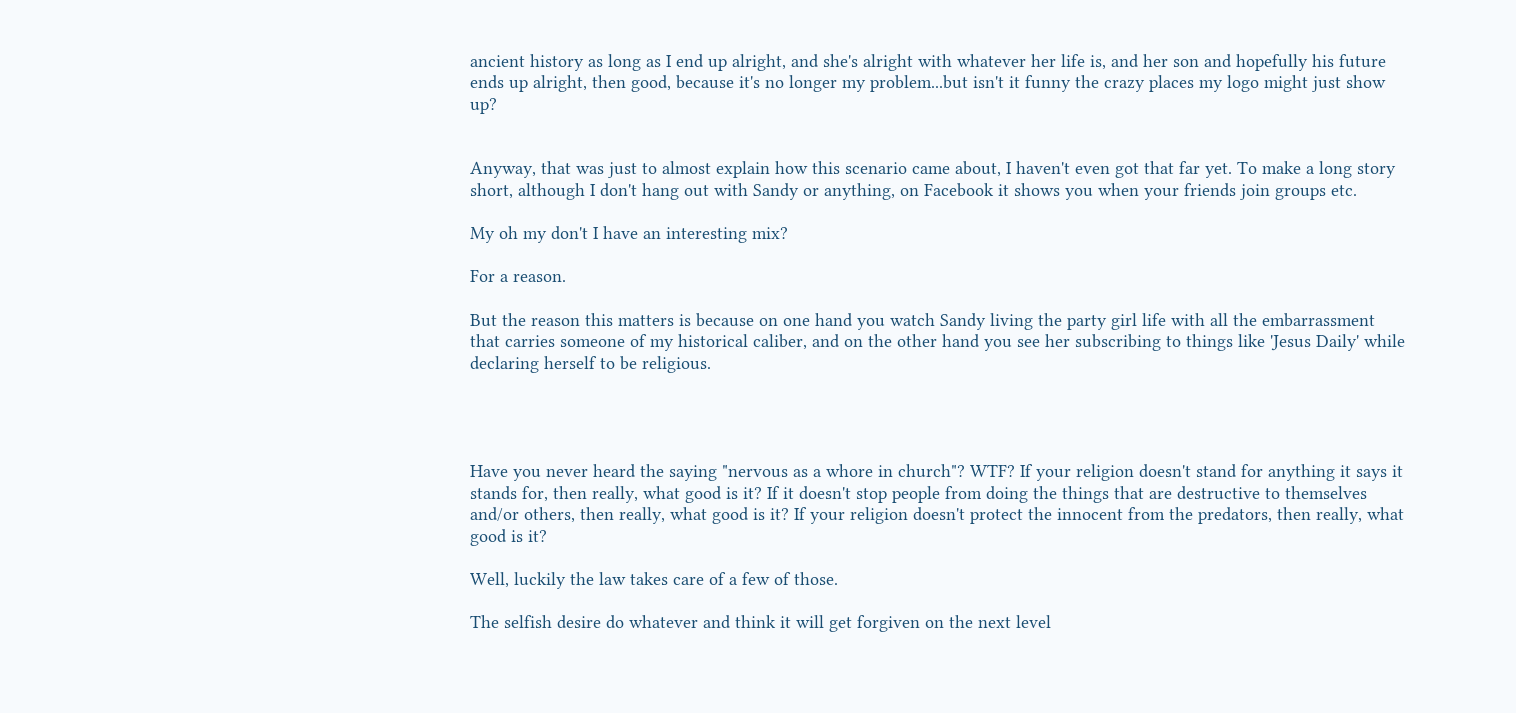ancient history as long as I end up alright, and she's alright with whatever her life is, and her son and hopefully his future ends up alright, then good, because it's no longer my problem...but isn't it funny the crazy places my logo might just show up?


Anyway, that was just to almost explain how this scenario came about, I haven't even got that far yet. To make a long story short, although I don't hang out with Sandy or anything, on Facebook it shows you when your friends join groups etc.

My oh my don't I have an interesting mix?

For a reason.

But the reason this matters is because on one hand you watch Sandy living the party girl life with all the embarrassment that carries someone of my historical caliber, and on the other hand you see her subscribing to things like 'Jesus Daily' while declaring herself to be religious.




Have you never heard the saying "nervous as a whore in church"? WTF? If your religion doesn't stand for anything it says it stands for, then really, what good is it? If it doesn't stop people from doing the things that are destructive to themselves and/or others, then really, what good is it? If your religion doesn't protect the innocent from the predators, then really, what good is it?

Well, luckily the law takes care of a few of those.

The selfish desire do whatever and think it will get forgiven on the next level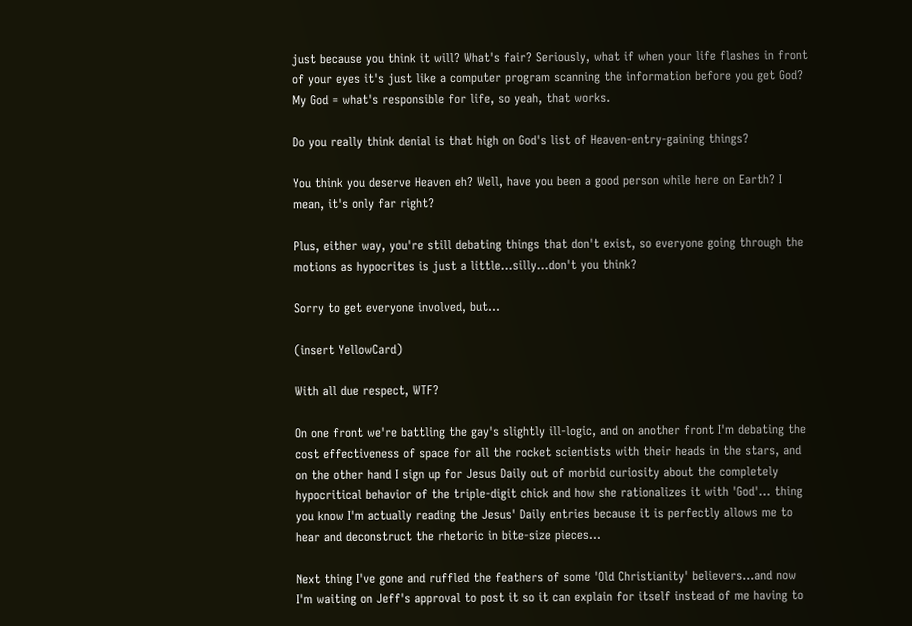just because you think it will? What's fair? Seriously, what if when your life flashes in front of your eyes it's just like a computer program scanning the information before you get God? My God = what's responsible for life, so yeah, that works.

Do you really think denial is that high on God's list of Heaven-entry-gaining things?

You think you deserve Heaven eh? Well, have you been a good person while here on Earth? I mean, it's only far right?

Plus, either way, you're still debating things that don't exist, so everyone going through the motions as hypocrites is just a little...silly...don't you think?

Sorry to get everyone involved, but...

(insert YellowCard)

With all due respect, WTF?

On one front we're battling the gay's slightly ill-logic, and on another front I'm debating the cost effectiveness of space for all the rocket scientists with their heads in the stars, and on the other hand I sign up for Jesus Daily out of morbid curiosity about the completely hypocritical behavior of the triple-digit chick and how she rationalizes it with 'God'... thing you know I'm actually reading the Jesus' Daily entries because it is perfectly allows me to hear and deconstruct the rhetoric in bite-size pieces...

Next thing I've gone and ruffled the feathers of some 'Old Christianity' believers...and now I'm waiting on Jeff's approval to post it so it can explain for itself instead of me having to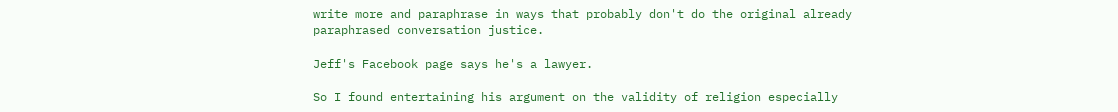write more and paraphrase in ways that probably don't do the original already paraphrased conversation justice.

Jeff's Facebook page says he's a lawyer.

So I found entertaining his argument on the validity of religion especially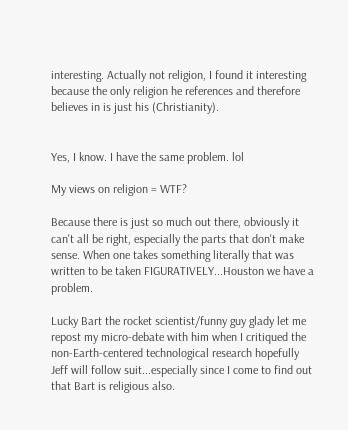interesting. Actually not religion, I found it interesting because the only religion he references and therefore believes in is just his (Christianity).


Yes, I know. I have the same problem. lol

My views on religion = WTF?

Because there is just so much out there, obviously it can't all be right, especially the parts that don't make sense. When one takes something literally that was written to be taken FIGURATIVELY...Houston we have a problem.

Lucky Bart the rocket scientist/funny guy glady let me repost my micro-debate with him when I critiqued the non-Earth-centered technological research hopefully Jeff will follow suit...especially since I come to find out that Bart is religious also.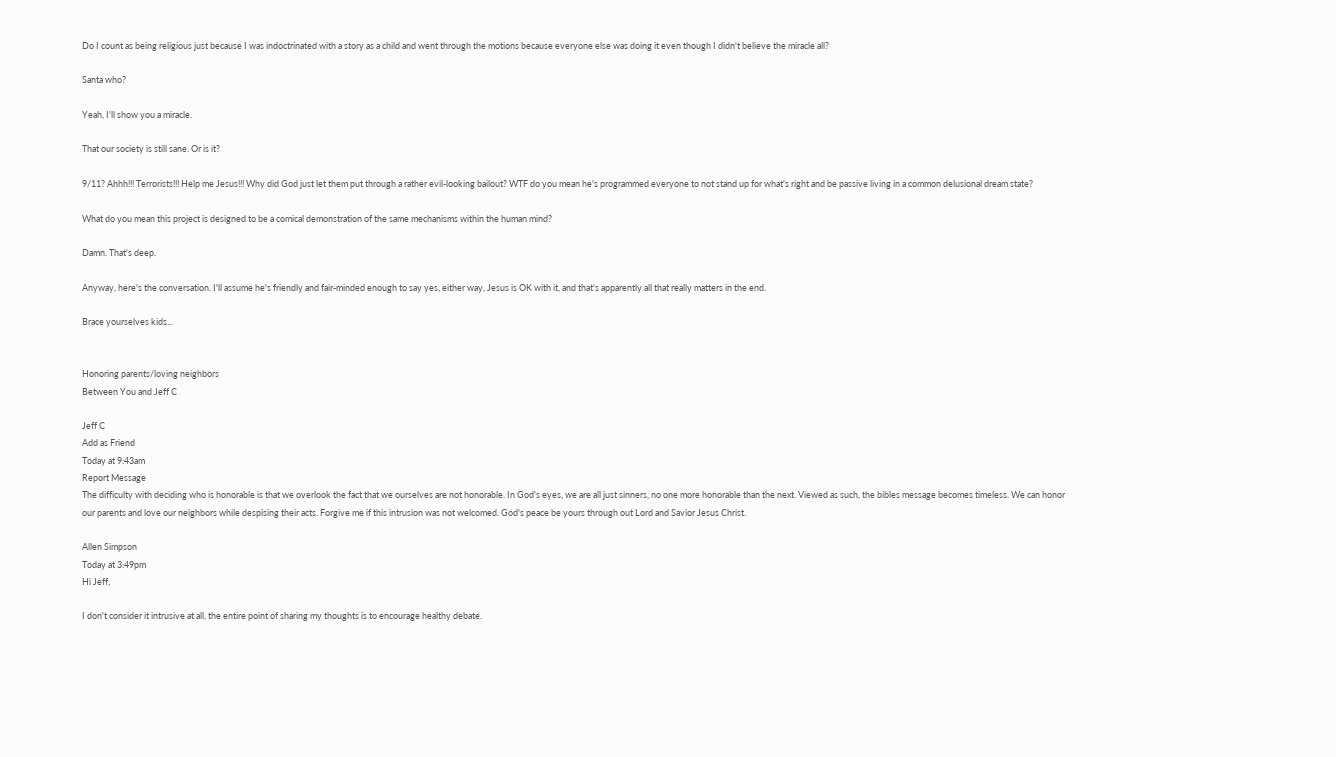Do I count as being religious just because I was indoctrinated with a story as a child and went through the motions because everyone else was doing it even though I didn't believe the miracle all?

Santa who?

Yeah, I'll show you a miracle.

That our society is still sane. Or is it?

9/11? Ahhh!!! Terrorists!!! Help me Jesus!!! Why did God just let them put through a rather evil-looking bailout? WTF do you mean he's programmed everyone to not stand up for what's right and be passive living in a common delusional dream state?

What do you mean this project is designed to be a comical demonstration of the same mechanisms within the human mind?

Damn. That's deep.

Anyway, here's the conversation. I'll assume he's friendly and fair-minded enough to say yes, either way, Jesus is OK with it, and that's apparently all that really matters in the end.

Brace yourselves kids...


Honoring parents/loving neighbors
Between You and Jeff C

Jeff C
Add as Friend
Today at 9:43am
Report Message
The difficulty with deciding who is honorable is that we overlook the fact that we ourselves are not honorable. In God's eyes, we are all just sinners, no one more honorable than the next. Viewed as such, the bibles message becomes timeless. We can honor our parents and love our neighbors while despising their acts. Forgive me if this intrusion was not welcomed. God's peace be yours through out Lord and Savior Jesus Christ.

Allen Simpson
Today at 3:49pm
Hi Jeff,

I don't consider it intrusive at all, the entire point of sharing my thoughts is to encourage healthy debate.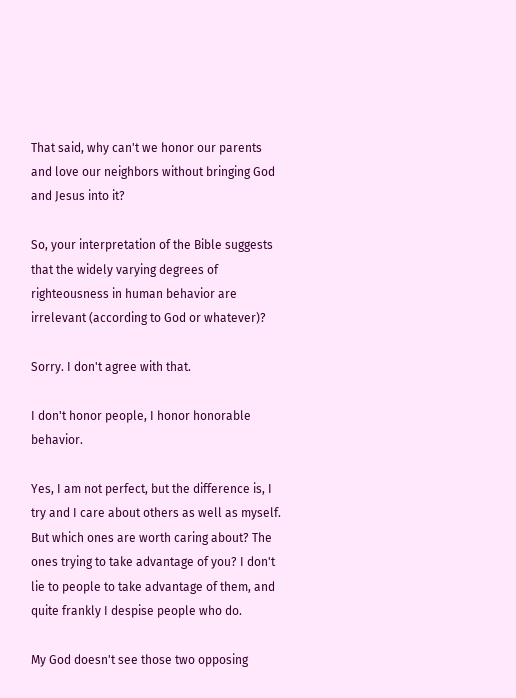That said, why can't we honor our parents and love our neighbors without bringing God and Jesus into it?

So, your interpretation of the Bible suggests that the widely varying degrees of righteousness in human behavior are irrelevant (according to God or whatever)?

Sorry. I don't agree with that.

I don't honor people, I honor honorable behavior.

Yes, I am not perfect, but the difference is, I try and I care about others as well as myself. But which ones are worth caring about? The ones trying to take advantage of you? I don't lie to people to take advantage of them, and quite frankly I despise people who do.

My God doesn't see those two opposing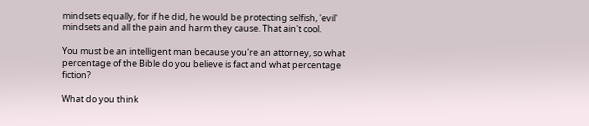mindsets equally, for if he did, he would be protecting selfish, 'evil' mindsets and all the pain and harm they cause. That ain't cool.

You must be an intelligent man because you're an attorney, so what percentage of the Bible do you believe is fact and what percentage fiction?

What do you think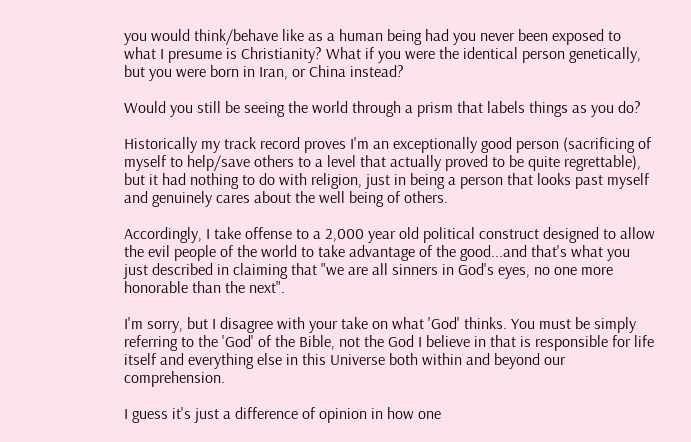you would think/behave like as a human being had you never been exposed to what I presume is Christianity? What if you were the identical person genetically, but you were born in Iran, or China instead?

Would you still be seeing the world through a prism that labels things as you do?

Historically my track record proves I'm an exceptionally good person (sacrificing of myself to help/save others to a level that actually proved to be quite regrettable), but it had nothing to do with religion, just in being a person that looks past myself and genuinely cares about the well being of others.

Accordingly, I take offense to a 2,000 year old political construct designed to allow the evil people of the world to take advantage of the good...and that's what you just described in claiming that "we are all sinners in God's eyes, no one more honorable than the next".

I'm sorry, but I disagree with your take on what 'God' thinks. You must be simply referring to the 'God' of the Bible, not the God I believe in that is responsible for life itself and everything else in this Universe both within and beyond our comprehension.

I guess it's just a difference of opinion in how one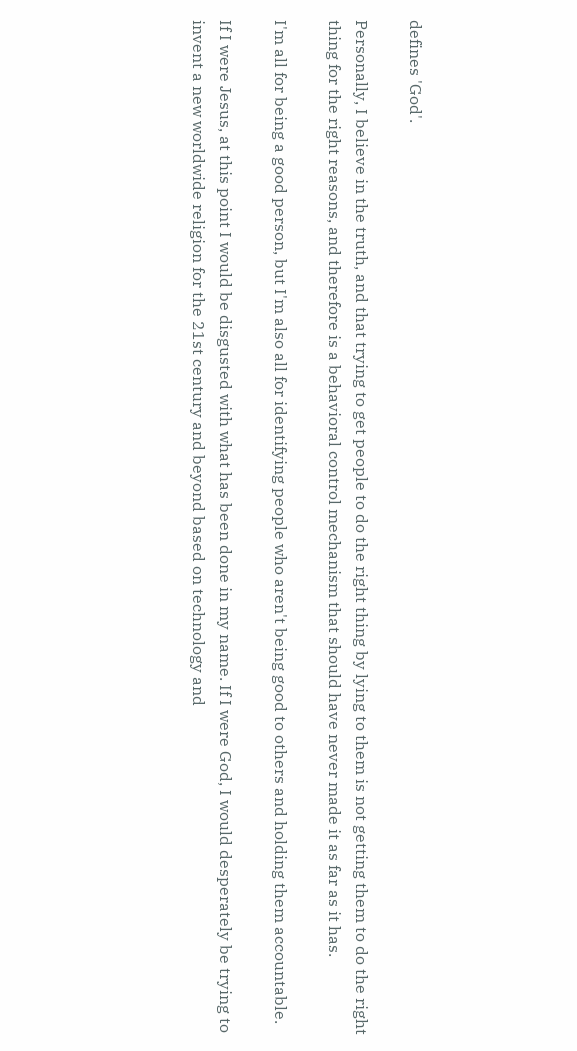defines 'God'.

Personally, I believe in the truth, and that trying to get people to do the right thing by lying to them is not getting them to do the right thing for the right reasons, and therefore is a behavioral control mechanism that should have never made it as far as it has.

I'm all for being a good person, but I'm also all for identifying people who aren't being good to others and holding them accountable.

If I were Jesus, at this point I would be disgusted with what has been done in my name. If I were God, I would desperately be trying to invent a new worldwide religion for the 21st century and beyond based on technology and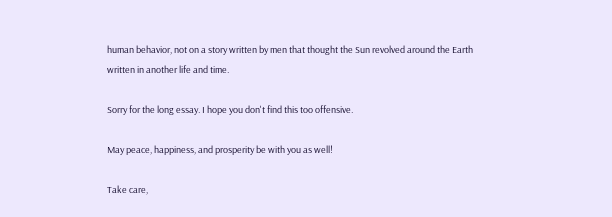human behavior, not on a story written by men that thought the Sun revolved around the Earth written in another life and time.

Sorry for the long essay. I hope you don't find this too offensive.

May peace, happiness, and prosperity be with you as well!

Take care,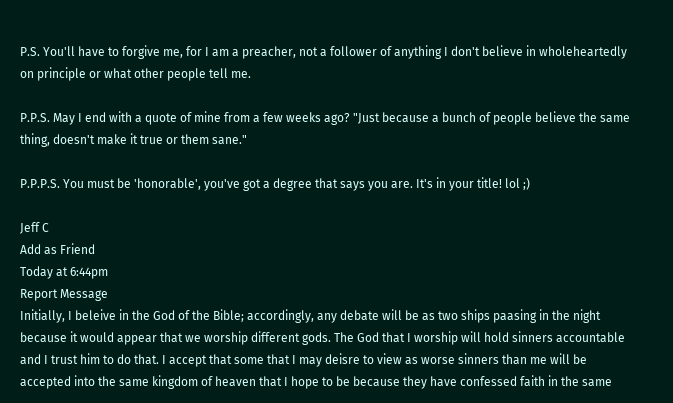P.S. You'll have to forgive me, for I am a preacher, not a follower of anything I don't believe in wholeheartedly on principle or what other people tell me.

P.P.S. May I end with a quote of mine from a few weeks ago? "Just because a bunch of people believe the same thing, doesn't make it true or them sane."

P.P.P.S. You must be 'honorable', you've got a degree that says you are. It's in your title! lol ;)

Jeff C
Add as Friend
Today at 6:44pm
Report Message
Initially, I beleive in the God of the Bible; accordingly, any debate will be as two ships paasing in the night because it would appear that we worship different gods. The God that I worship will hold sinners accountable and I trust him to do that. I accept that some that I may deisre to view as worse sinners than me will be accepted into the same kingdom of heaven that I hope to be because they have confessed faith in the same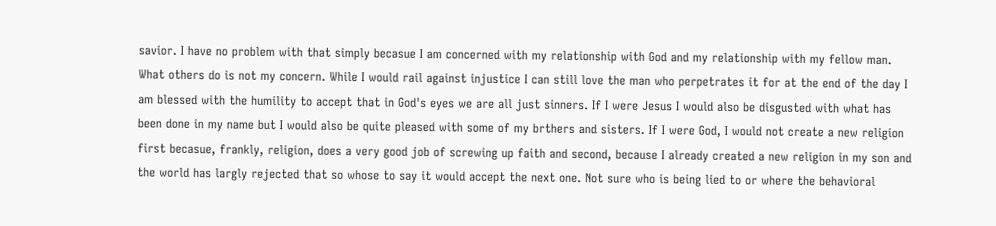savior. I have no problem with that simply becasue I am concerned with my relationship with God and my relationship with my fellow man. What others do is not my concern. While I would rail against injustice I can still love the man who perpetrates it for at the end of the day I am blessed with the humility to accept that in God's eyes we are all just sinners. If I were Jesus I would also be disgusted with what has been done in my name but I would also be quite pleased with some of my brthers and sisters. If I were God, I would not create a new religion first becasue, frankly, religion, does a very good job of screwing up faith and second, because I already created a new religion in my son and the world has largly rejected that so whose to say it would accept the next one. Not sure who is being lied to or where the behavioral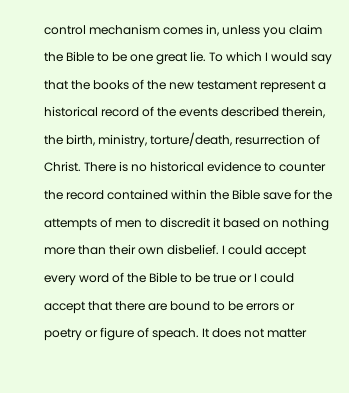control mechanism comes in, unless you claim the Bible to be one great lie. To which I would say that the books of the new testament represent a historical record of the events described therein, the birth, ministry, torture/death, resurrection of Christ. There is no historical evidence to counter the record contained within the Bible save for the attempts of men to discredit it based on nothing more than their own disbelief. I could accept every word of the Bible to be true or I could accept that there are bound to be errors or poetry or figure of speach. It does not matter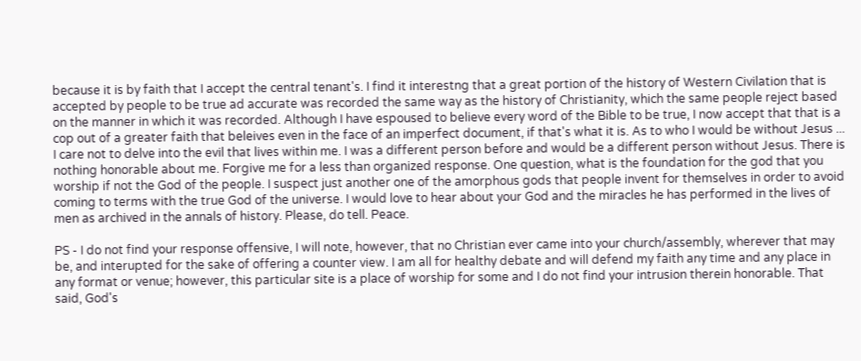because it is by faith that I accept the central tenant's. I find it interestng that a great portion of the history of Western Civilation that is accepted by people to be true ad accurate was recorded the same way as the history of Christianity, which the same people reject based on the manner in which it was recorded. Although I have espoused to believe every word of the Bible to be true, I now accept that that is a cop out of a greater faith that beleives even in the face of an imperfect document, if that's what it is. As to who I would be without Jesus ... I care not to delve into the evil that lives within me. I was a different person before and would be a different person without Jesus. There is nothing honorable about me. Forgive me for a less than organized response. One question, what is the foundation for the god that you worship if not the God of the people. I suspect just another one of the amorphous gods that people invent for themselves in order to avoid coming to terms with the true God of the universe. I would love to hear about your God and the miracles he has performed in the lives of men as archived in the annals of history. Please, do tell. Peace.

PS - I do not find your response offensive, I will note, however, that no Christian ever came into your church/assembly, wherever that may be, and interupted for the sake of offering a counter view. I am all for healthy debate and will defend my faith any time and any place in any format or venue; however, this particular site is a place of worship for some and I do not find your intrusion therein honorable. That said, God's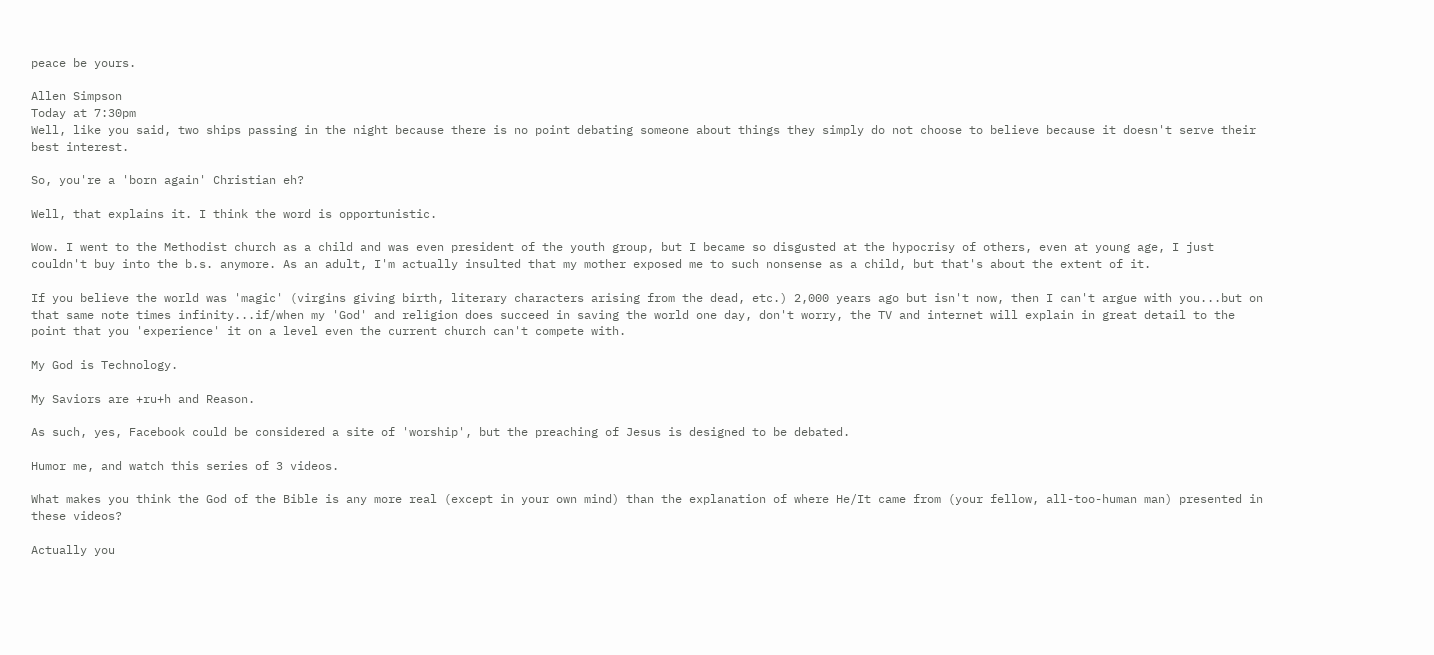peace be yours.

Allen Simpson
Today at 7:30pm
Well, like you said, two ships passing in the night because there is no point debating someone about things they simply do not choose to believe because it doesn't serve their best interest.

So, you're a 'born again' Christian eh?

Well, that explains it. I think the word is opportunistic.

Wow. I went to the Methodist church as a child and was even president of the youth group, but I became so disgusted at the hypocrisy of others, even at young age, I just couldn't buy into the b.s. anymore. As an adult, I'm actually insulted that my mother exposed me to such nonsense as a child, but that's about the extent of it.

If you believe the world was 'magic' (virgins giving birth, literary characters arising from the dead, etc.) 2,000 years ago but isn't now, then I can't argue with you...but on that same note times infinity...if/when my 'God' and religion does succeed in saving the world one day, don't worry, the TV and internet will explain in great detail to the point that you 'experience' it on a level even the current church can't compete with.

My God is Technology.

My Saviors are +ru+h and Reason.

As such, yes, Facebook could be considered a site of 'worship', but the preaching of Jesus is designed to be debated.

Humor me, and watch this series of 3 videos.

What makes you think the God of the Bible is any more real (except in your own mind) than the explanation of where He/It came from (your fellow, all-too-human man) presented in these videos?

Actually you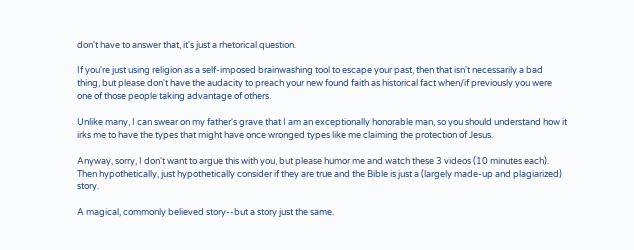don't have to answer that, it's just a rhetorical question.

If you're just using religion as a self-imposed brainwashing tool to escape your past, then that isn't necessarily a bad thing, but please don't have the audacity to preach your new found faith as historical fact when/if previously you were one of those people taking advantage of others.

Unlike many, I can swear on my father's grave that I am an exceptionally honorable man, so you should understand how it irks me to have the types that might have once wronged types like me claiming the protection of Jesus.

Anyway, sorry, I don't want to argue this with you, but please humor me and watch these 3 videos (10 minutes each). Then hypothetically, just hypothetically consider if they are true and the Bible is just a (largely made-up and plagiarized) story.

A magical, commonly believed story--but a story just the same.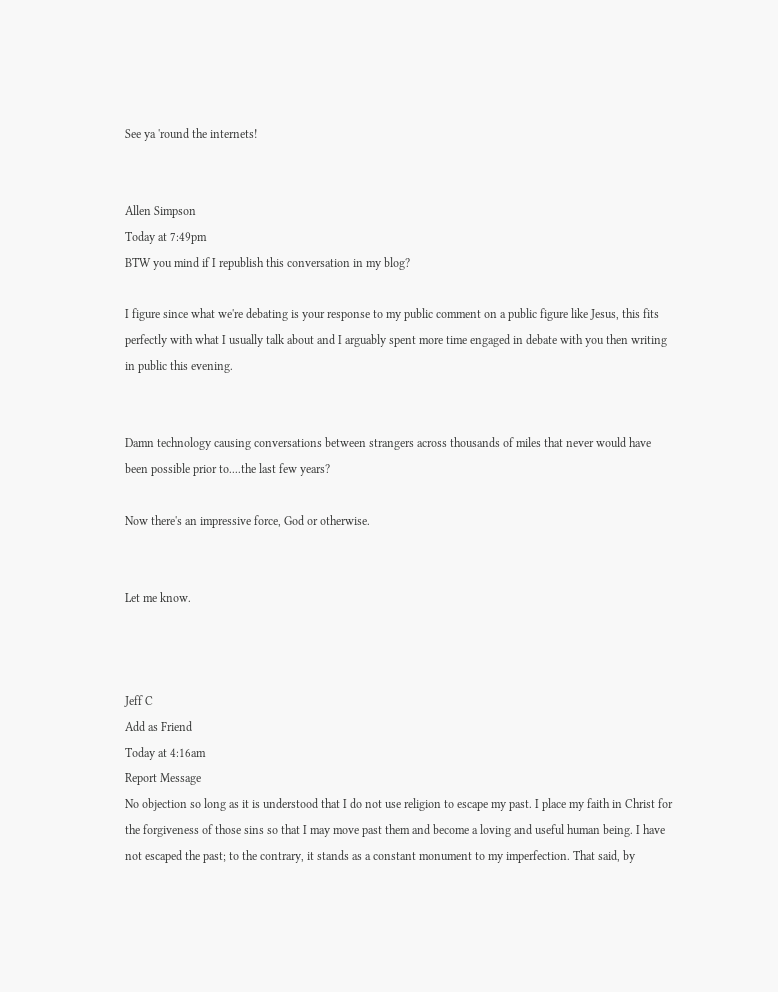See ya 'round the internets!


Allen Simpson
Today at 7:49pm
BTW you mind if I republish this conversation in my blog?

I figure since what we're debating is your response to my public comment on a public figure like Jesus, this fits perfectly with what I usually talk about and I arguably spent more time engaged in debate with you then writing in public this evening.


Damn technology causing conversations between strangers across thousands of miles that never would have been possible prior to....the last few years?

Now there's an impressive force, God or otherwise.


Let me know.



Jeff C
Add as Friend
Today at 4:16am
Report Message
No objection so long as it is understood that I do not use religion to escape my past. I place my faith in Christ for the forgiveness of those sins so that I may move past them and become a loving and useful human being. I have not escaped the past; to the contrary, it stands as a constant monument to my imperfection. That said, by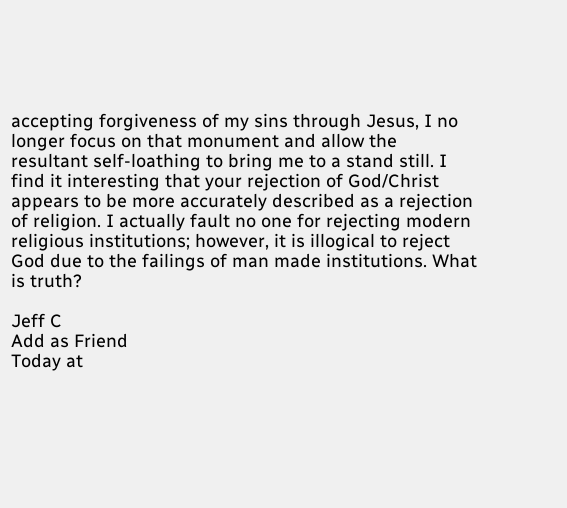accepting forgiveness of my sins through Jesus, I no longer focus on that monument and allow the resultant self-loathing to bring me to a stand still. I find it interesting that your rejection of God/Christ appears to be more accurately described as a rejection of religion. I actually fault no one for rejecting modern religious institutions; however, it is illogical to reject God due to the failings of man made institutions. What is truth?

Jeff C
Add as Friend
Today at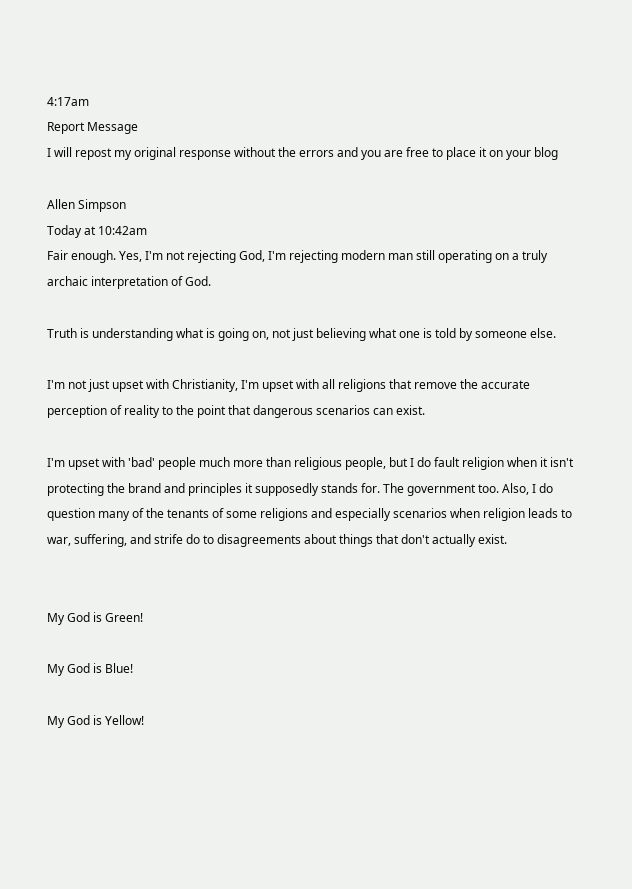4:17am
Report Message
I will repost my original response without the errors and you are free to place it on your blog

Allen Simpson
Today at 10:42am
Fair enough. Yes, I'm not rejecting God, I'm rejecting modern man still operating on a truly archaic interpretation of God.

Truth is understanding what is going on, not just believing what one is told by someone else.

I'm not just upset with Christianity, I'm upset with all religions that remove the accurate perception of reality to the point that dangerous scenarios can exist.

I'm upset with 'bad' people much more than religious people, but I do fault religion when it isn't protecting the brand and principles it supposedly stands for. The government too. Also, I do question many of the tenants of some religions and especially scenarios when religion leads to war, suffering, and strife do to disagreements about things that don't actually exist.


My God is Green!

My God is Blue!

My God is Yellow!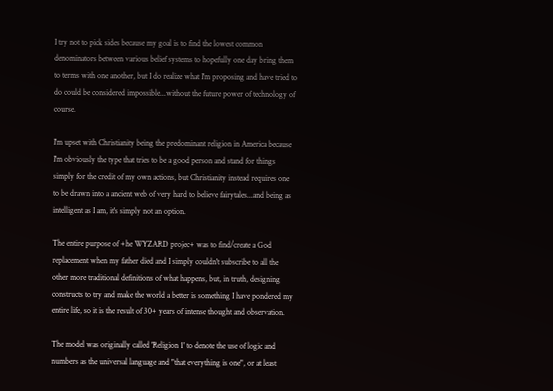I try not to pick sides because my goal is to find the lowest common denominators between various belief systems to hopefully one day bring them to terms with one another, but I do realize what I'm proposing and have tried to do could be considered impossible...without the future power of technology of course.

I'm upset with Christianity being the predominant religion in America because I'm obviously the type that tries to be a good person and stand for things simply for the credit of my own actions, but Christianity instead requires one to be drawn into a ancient web of very hard to believe fairytales...and being as intelligent as I am, it's simply not an option.

The entire purpose of +he WYZARD projec+ was to find/create a God replacement when my father died and I simply couldn't subscribe to all the other more traditional definitions of what happens, but, in truth, designing constructs to try and make the world a better is something I have pondered my entire life, so it is the result of 30+ years of intense thought and observation.

The model was originally called 'Religion 1' to denote the use of logic and numbers as the universal language and "that everything is one", or at least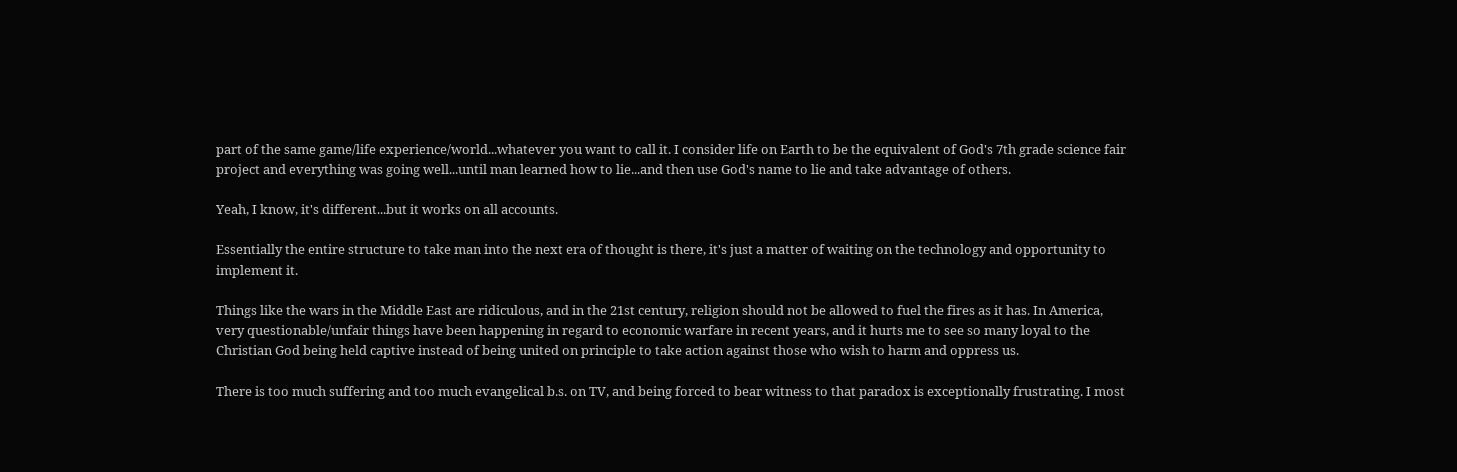part of the same game/life experience/world...whatever you want to call it. I consider life on Earth to be the equivalent of God's 7th grade science fair project and everything was going well...until man learned how to lie...and then use God's name to lie and take advantage of others.

Yeah, I know, it's different...but it works on all accounts.

Essentially the entire structure to take man into the next era of thought is there, it's just a matter of waiting on the technology and opportunity to implement it.

Things like the wars in the Middle East are ridiculous, and in the 21st century, religion should not be allowed to fuel the fires as it has. In America, very questionable/unfair things have been happening in regard to economic warfare in recent years, and it hurts me to see so many loyal to the Christian God being held captive instead of being united on principle to take action against those who wish to harm and oppress us.

There is too much suffering and too much evangelical b.s. on TV, and being forced to bear witness to that paradox is exceptionally frustrating. I most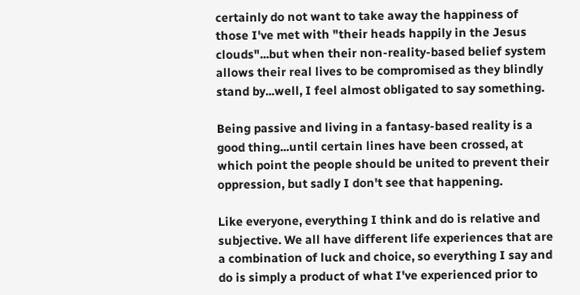certainly do not want to take away the happiness of those I've met with "their heads happily in the Jesus clouds"...but when their non-reality-based belief system allows their real lives to be compromised as they blindly stand by...well, I feel almost obligated to say something.

Being passive and living in a fantasy-based reality is a good thing...until certain lines have been crossed, at which point the people should be united to prevent their oppression, but sadly I don't see that happening.

Like everyone, everything I think and do is relative and subjective. We all have different life experiences that are a combination of luck and choice, so everything I say and do is simply a product of what I've experienced prior to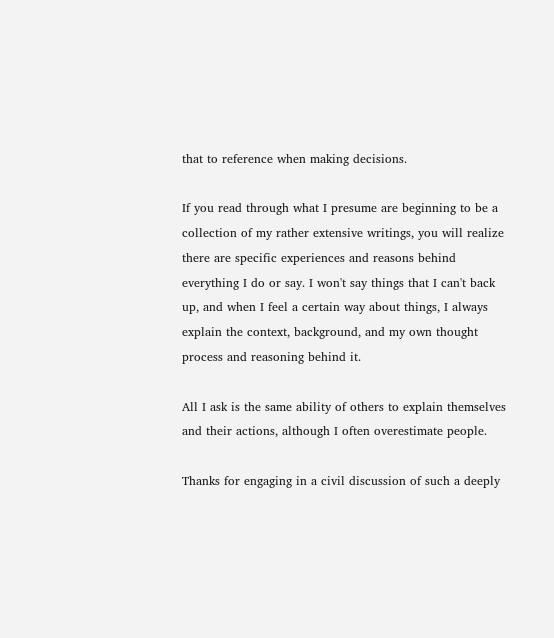that to reference when making decisions.

If you read through what I presume are beginning to be a collection of my rather extensive writings, you will realize there are specific experiences and reasons behind everything I do or say. I won't say things that I can't back up, and when I feel a certain way about things, I always explain the context, background, and my own thought process and reasoning behind it.

All I ask is the same ability of others to explain themselves and their actions, although I often overestimate people.

Thanks for engaging in a civil discussion of such a deeply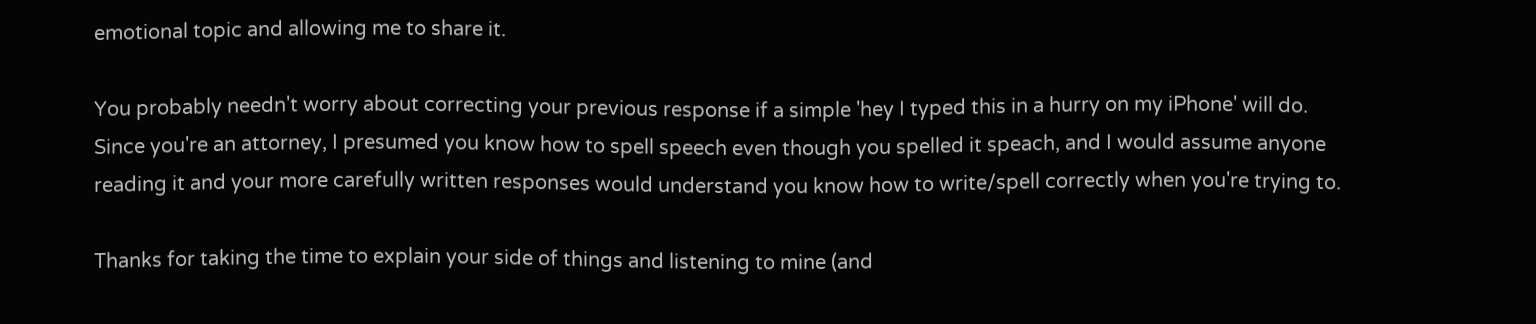emotional topic and allowing me to share it.

You probably needn't worry about correcting your previous response if a simple 'hey I typed this in a hurry on my iPhone' will do. Since you're an attorney, I presumed you know how to spell speech even though you spelled it speach, and I would assume anyone reading it and your more carefully written responses would understand you know how to write/spell correctly when you're trying to.

Thanks for taking the time to explain your side of things and listening to mine (and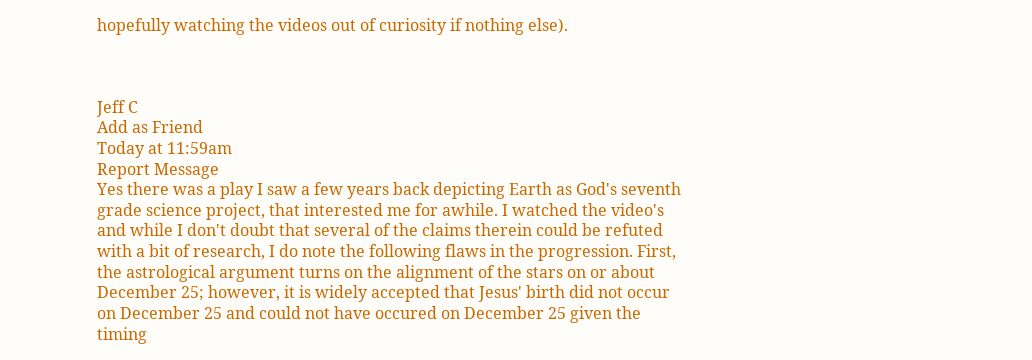hopefully watching the videos out of curiosity if nothing else).



Jeff C
Add as Friend
Today at 11:59am
Report Message
Yes there was a play I saw a few years back depicting Earth as God's seventh grade science project, that interested me for awhile. I watched the video's and while I don't doubt that several of the claims therein could be refuted with a bit of research, I do note the following flaws in the progression. First, the astrological argument turns on the alignment of the stars on or about December 25; however, it is widely accepted that Jesus' birth did not occur on December 25 and could not have occured on December 25 given the timing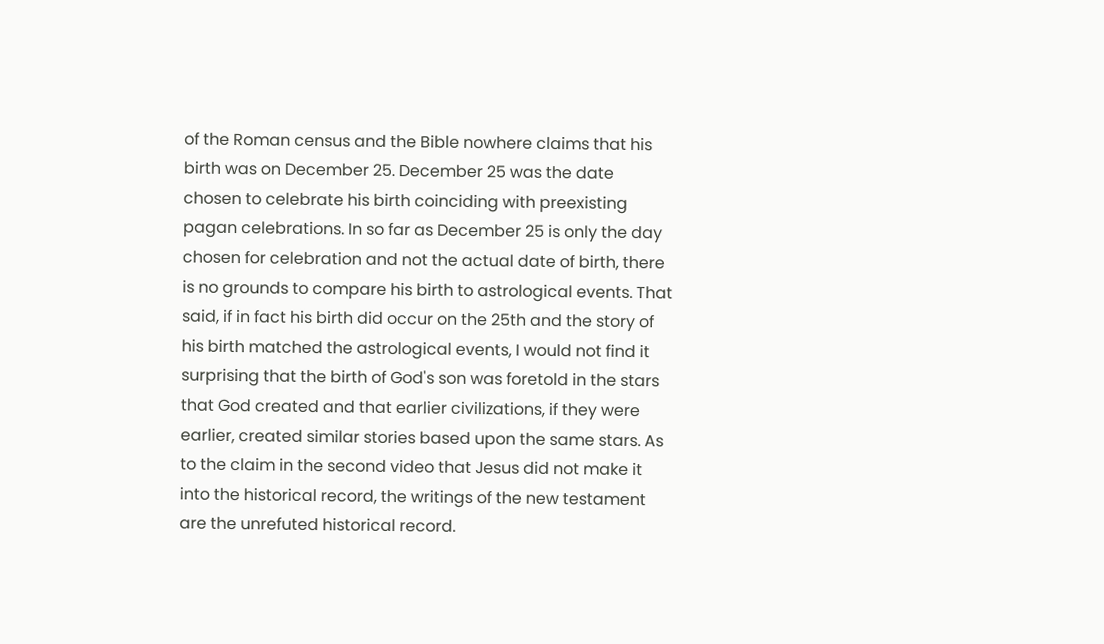of the Roman census and the Bible nowhere claims that his birth was on December 25. December 25 was the date chosen to celebrate his birth coinciding with preexisting pagan celebrations. In so far as December 25 is only the day chosen for celebration and not the actual date of birth, there is no grounds to compare his birth to astrological events. That said, if in fact his birth did occur on the 25th and the story of his birth matched the astrological events, I would not find it surprising that the birth of God's son was foretold in the stars that God created and that earlier civilizations, if they were earlier, created similar stories based upon the same stars. As to the claim in the second video that Jesus did not make it into the historical record, the writings of the new testament are the unrefuted historical record.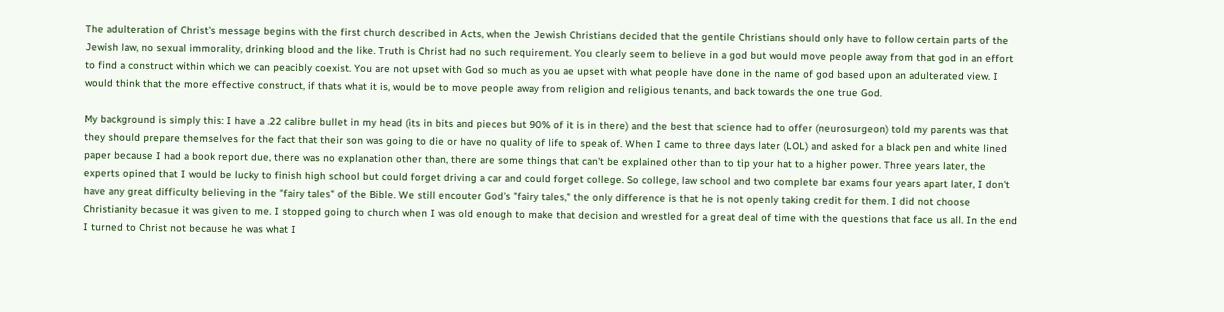The adulteration of Christ's message begins with the first church described in Acts, when the Jewish Christians decided that the gentile Christians should only have to follow certain parts of the Jewish law, no sexual immorality, drinking blood and the like. Truth is Christ had no such requirement. You clearly seem to believe in a god but would move people away from that god in an effort to find a construct within which we can peacibly coexist. You are not upset with God so much as you ae upset with what people have done in the name of god based upon an adulterated view. I would think that the more effective construct, if thats what it is, would be to move people away from religion and religious tenants, and back towards the one true God.

My background is simply this: I have a .22 calibre bullet in my head (its in bits and pieces but 90% of it is in there) and the best that science had to offer (neurosurgeon) told my parents was that they should prepare themselves for the fact that their son was going to die or have no quality of life to speak of. When I came to three days later (LOL) and asked for a black pen and white lined paper because I had a book report due, there was no explanation other than, there are some things that can't be explained other than to tip your hat to a higher power. Three years later, the experts opined that I would be lucky to finish high school but could forget driving a car and could forget college. So college, law school and two complete bar exams four years apart later, I don't have any great difficulty believing in the "fairy tales" of the Bible. We still encouter God's "fairy tales," the only difference is that he is not openly taking credit for them. I did not choose Christianity becasue it was given to me. I stopped going to church when I was old enough to make that decision and wrestled for a great deal of time with the questions that face us all. In the end I turned to Christ not because he was what I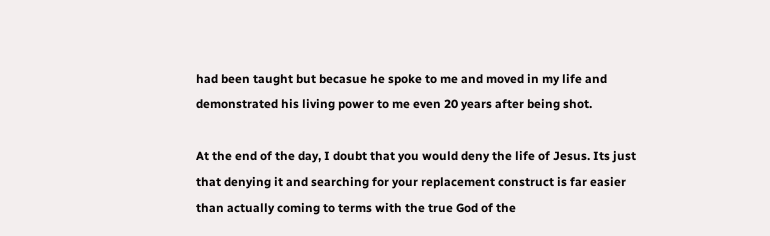had been taught but becasue he spoke to me and moved in my life and demonstrated his living power to me even 20 years after being shot.

At the end of the day, I doubt that you would deny the life of Jesus. Its just that denying it and searching for your replacement construct is far easier than actually coming to terms with the true God of the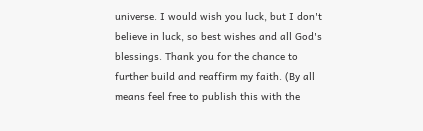universe. I would wish you luck, but I don't believe in luck, so best wishes and all God's blessings. Thank you for the chance to further build and reaffirm my faith. (By all means feel free to publish this with the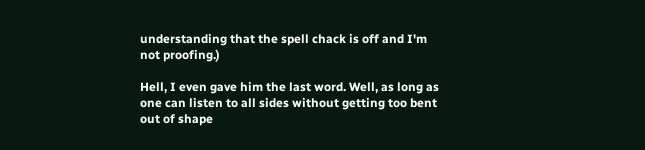understanding that the spell chack is off and I'm not proofing.)

Hell, I even gave him the last word. Well, as long as one can listen to all sides without getting too bent out of shape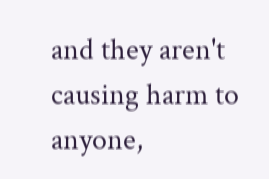and they aren't causing harm to anyone,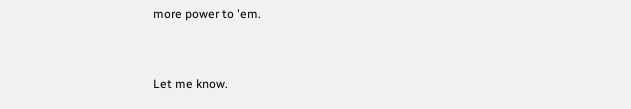more power to 'em.


Let me know.